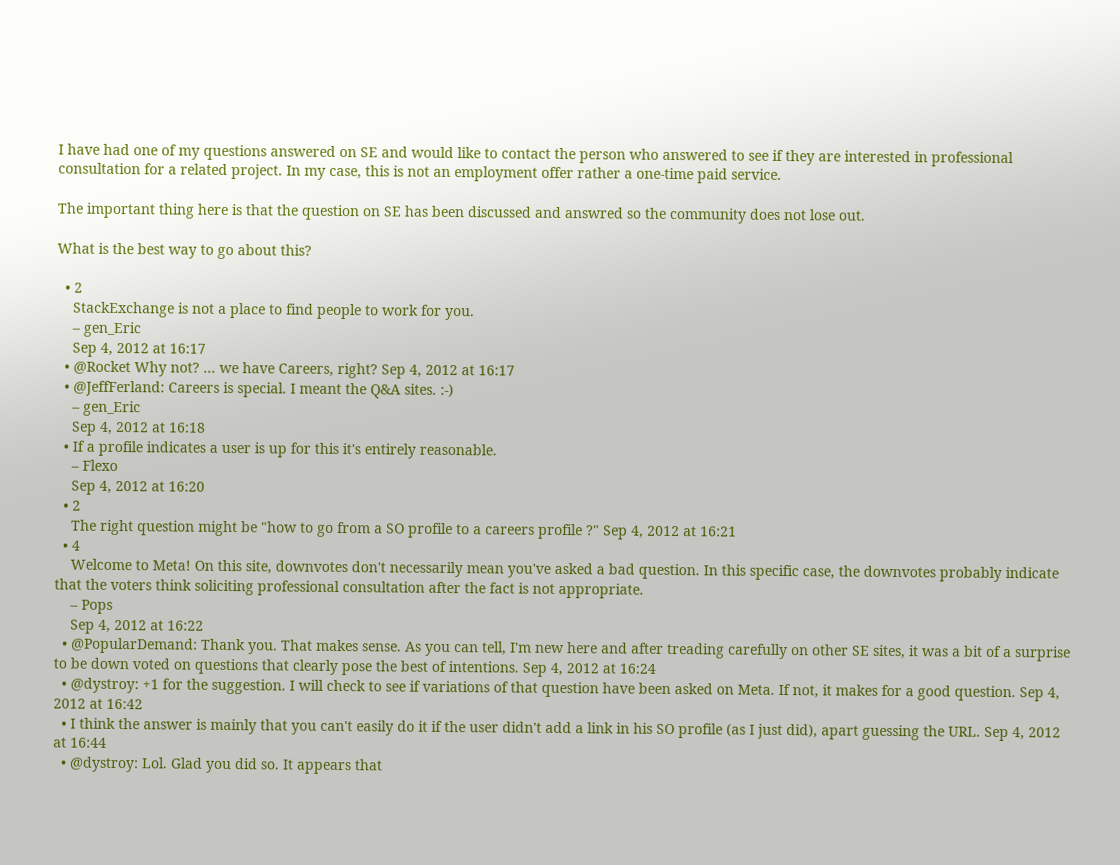I have had one of my questions answered on SE and would like to contact the person who answered to see if they are interested in professional consultation for a related project. In my case, this is not an employment offer rather a one-time paid service.

The important thing here is that the question on SE has been discussed and answred so the community does not lose out.

What is the best way to go about this?

  • 2
    StackExchange is not a place to find people to work for you.
    – gen_Eric
    Sep 4, 2012 at 16:17
  • @Rocket Why not? ... we have Careers, right? Sep 4, 2012 at 16:17
  • @JeffFerland: Careers is special. I meant the Q&A sites. :-)
    – gen_Eric
    Sep 4, 2012 at 16:18
  • If a profile indicates a user is up for this it's entirely reasonable.
    – Flexo
    Sep 4, 2012 at 16:20
  • 2
    The right question might be "how to go from a SO profile to a careers profile ?" Sep 4, 2012 at 16:21
  • 4
    Welcome to Meta! On this site, downvotes don't necessarily mean you've asked a bad question. In this specific case, the downvotes probably indicate that the voters think soliciting professional consultation after the fact is not appropriate.
    – Pops
    Sep 4, 2012 at 16:22
  • @PopularDemand: Thank you. That makes sense. As you can tell, I'm new here and after treading carefully on other SE sites, it was a bit of a surprise to be down voted on questions that clearly pose the best of intentions. Sep 4, 2012 at 16:24
  • @dystroy: +1 for the suggestion. I will check to see if variations of that question have been asked on Meta. If not, it makes for a good question. Sep 4, 2012 at 16:42
  • I think the answer is mainly that you can't easily do it if the user didn't add a link in his SO profile (as I just did), apart guessing the URL. Sep 4, 2012 at 16:44
  • @dystroy: Lol. Glad you did so. It appears that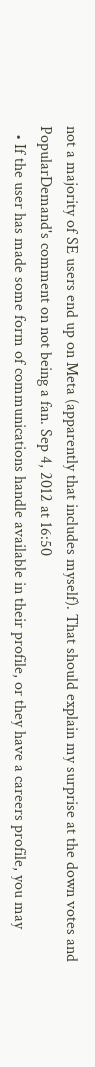not a majority of SE users end up on Meta (apparently that includes myself). That should explain my surprise at the down votes and PopularDemand's comment on not being a fan. Sep 4, 2012 at 16:50
  • If the user has made some form of communications handle available in their profile, or they have a careers profile, you may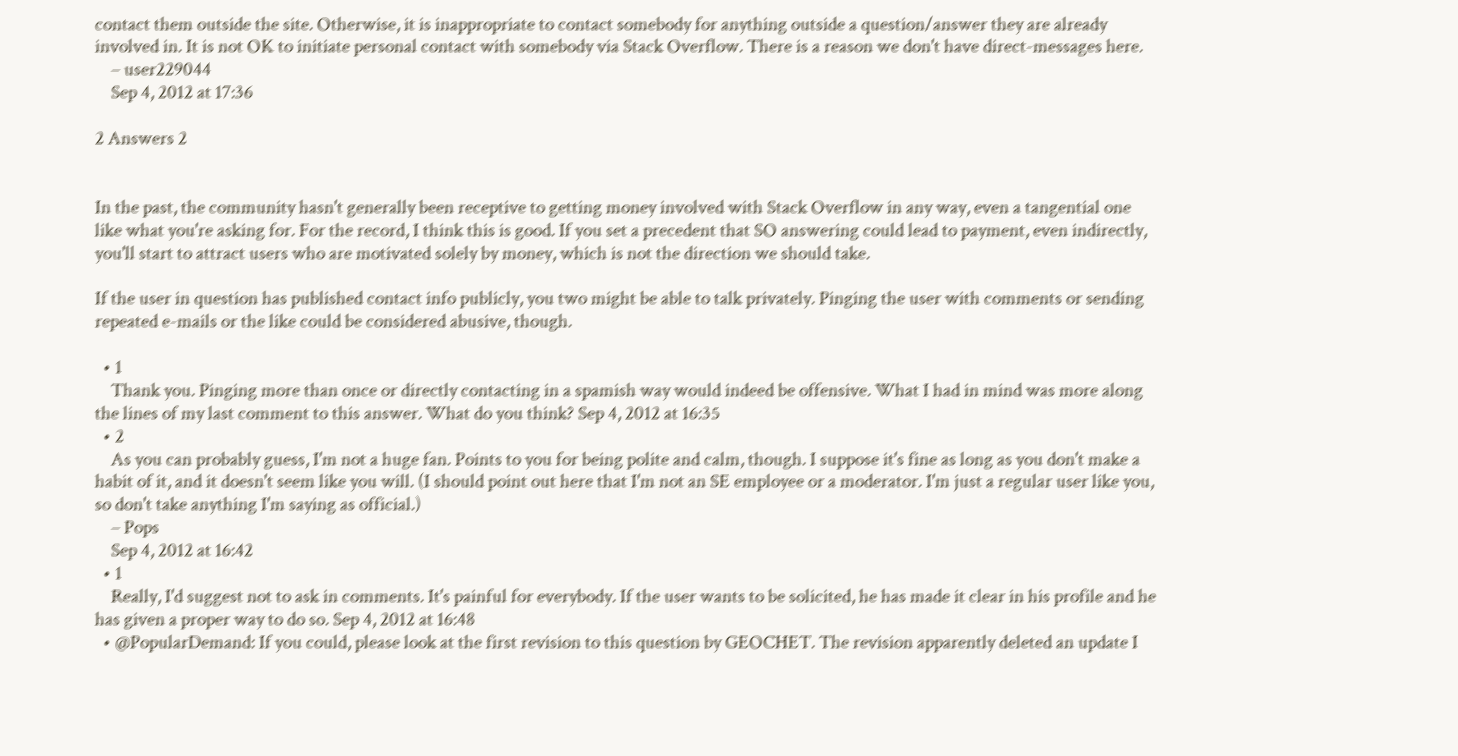contact them outside the site. Otherwise, it is inappropriate to contact somebody for anything outside a question/answer they are already involved in. It is not OK to initiate personal contact with somebody via Stack Overflow. There is a reason we don't have direct-messages here.
    – user229044
    Sep 4, 2012 at 17:36

2 Answers 2


In the past, the community hasn't generally been receptive to getting money involved with Stack Overflow in any way, even a tangential one like what you're asking for. For the record, I think this is good. If you set a precedent that SO answering could lead to payment, even indirectly, you'll start to attract users who are motivated solely by money, which is not the direction we should take.

If the user in question has published contact info publicly, you two might be able to talk privately. Pinging the user with comments or sending repeated e-mails or the like could be considered abusive, though.

  • 1
    Thank you. Pinging more than once or directly contacting in a spamish way would indeed be offensive. What I had in mind was more along the lines of my last comment to this answer. What do you think? Sep 4, 2012 at 16:35
  • 2
    As you can probably guess, I'm not a huge fan. Points to you for being polite and calm, though. I suppose it's fine as long as you don't make a habit of it, and it doesn't seem like you will. (I should point out here that I'm not an SE employee or a moderator. I'm just a regular user like you, so don't take anything I'm saying as official.)
    – Pops
    Sep 4, 2012 at 16:42
  • 1
    Really, I'd suggest not to ask in comments. It's painful for everybody. If the user wants to be solicited, he has made it clear in his profile and he has given a proper way to do so. Sep 4, 2012 at 16:48
  • @PopularDemand: If you could, please look at the first revision to this question by GEOCHET. The revision apparently deleted an update I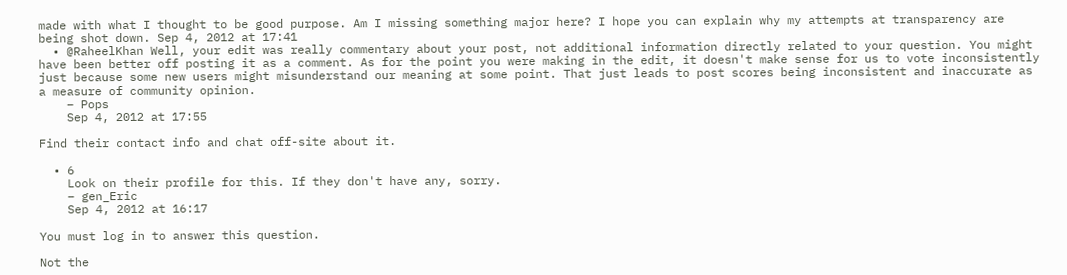made with what I thought to be good purpose. Am I missing something major here? I hope you can explain why my attempts at transparency are being shot down. Sep 4, 2012 at 17:41
  • @RaheelKhan Well, your edit was really commentary about your post, not additional information directly related to your question. You might have been better off posting it as a comment. As for the point you were making in the edit, it doesn't make sense for us to vote inconsistently just because some new users might misunderstand our meaning at some point. That just leads to post scores being inconsistent and inaccurate as a measure of community opinion.
    – Pops
    Sep 4, 2012 at 17:55

Find their contact info and chat off-site about it.

  • 6
    Look on their profile for this. If they don't have any, sorry.
    – gen_Eric
    Sep 4, 2012 at 16:17

You must log in to answer this question.

Not the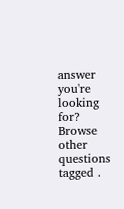answer you're looking for? Browse other questions tagged .